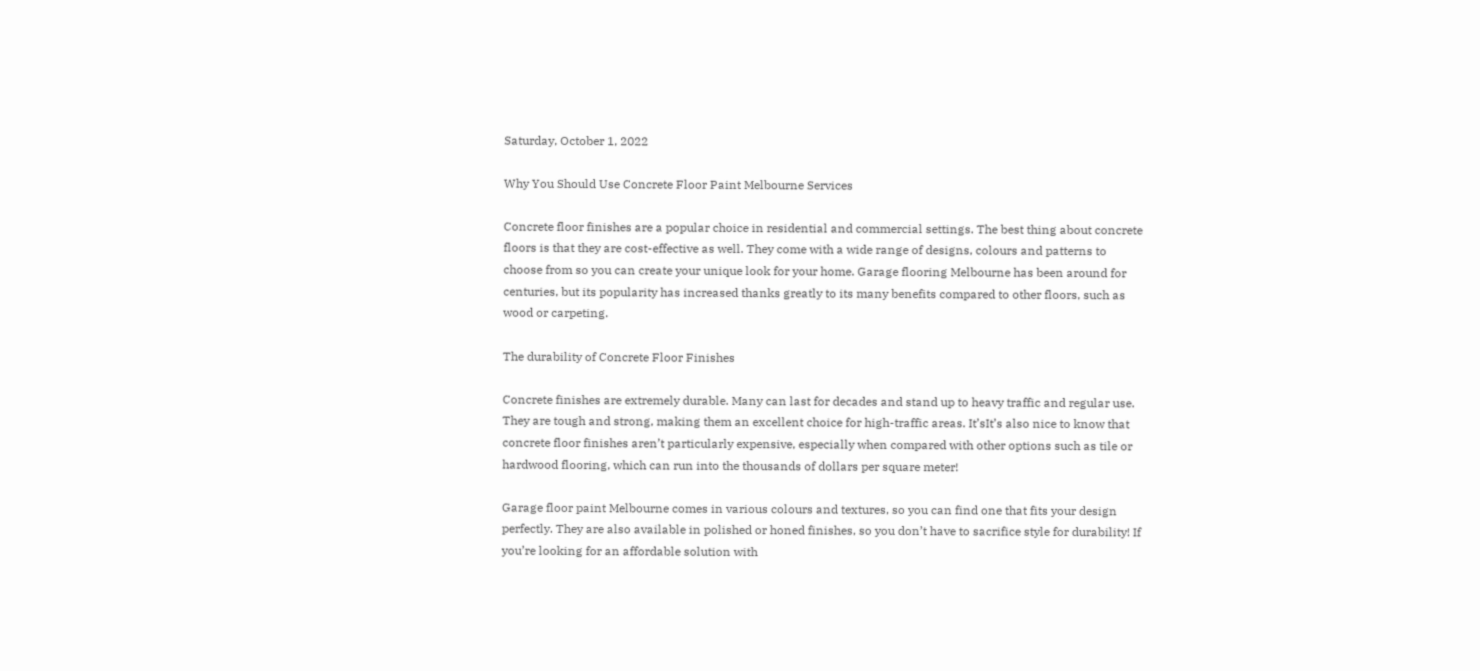Saturday, October 1, 2022

Why You Should Use Concrete Floor Paint Melbourne Services

Concrete floor finishes are a popular choice in residential and commercial settings. The best thing about concrete floors is that they are cost-effective as well. They come with a wide range of designs, colours and patterns to choose from so you can create your unique look for your home. Garage flooring Melbourne has been around for centuries, but its popularity has increased thanks greatly to its many benefits compared to other floors, such as wood or carpeting.

The durability of Concrete Floor Finishes

Concrete finishes are extremely durable. Many can last for decades and stand up to heavy traffic and regular use. They are tough and strong, making them an excellent choice for high-traffic areas. It’sIt’s also nice to know that concrete floor finishes aren’t particularly expensive, especially when compared with other options such as tile or hardwood flooring, which can run into the thousands of dollars per square meter!

Garage floor paint Melbourne comes in various colours and textures, so you can find one that fits your design perfectly. They are also available in polished or honed finishes, so you don’t have to sacrifice style for durability! If you’re looking for an affordable solution with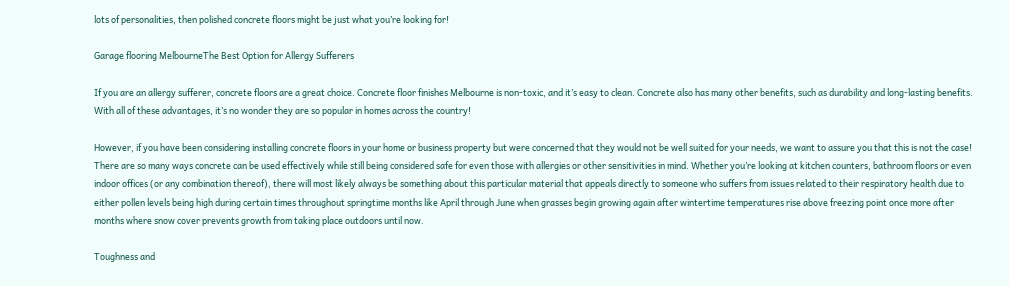lots of personalities, then polished concrete floors might be just what you’re looking for!

Garage flooring MelbourneThe Best Option for Allergy Sufferers

If you are an allergy sufferer, concrete floors are a great choice. Concrete floor finishes Melbourne is non-toxic, and it’s easy to clean. Concrete also has many other benefits, such as durability and long-lasting benefits. With all of these advantages, it’s no wonder they are so popular in homes across the country!

However, if you have been considering installing concrete floors in your home or business property but were concerned that they would not be well suited for your needs, we want to assure you that this is not the case! There are so many ways concrete can be used effectively while still being considered safe for even those with allergies or other sensitivities in mind. Whether you’re looking at kitchen counters, bathroom floors or even indoor offices (or any combination thereof), there will most likely always be something about this particular material that appeals directly to someone who suffers from issues related to their respiratory health due to either pollen levels being high during certain times throughout springtime months like April through June when grasses begin growing again after wintertime temperatures rise above freezing point once more after months where snow cover prevents growth from taking place outdoors until now.

Toughness and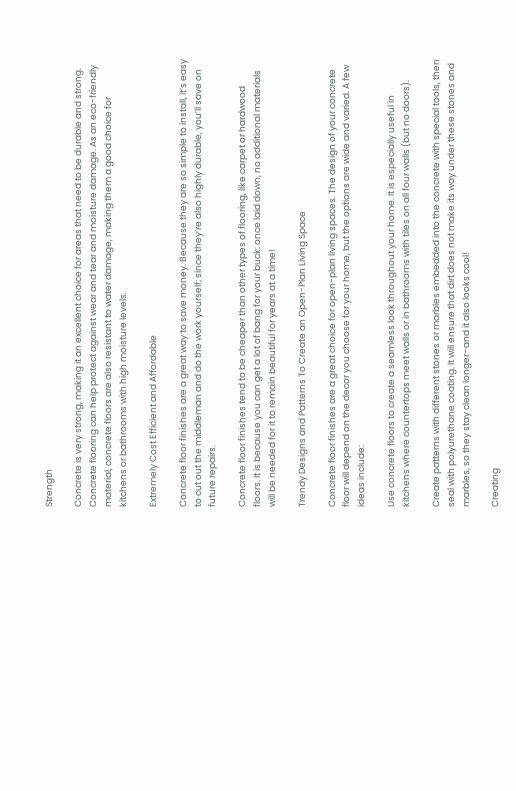Strength

Concrete is very strong, making it an excellent choice for areas that need to be durable and strong. Concrete flooring can help protect against wear and tear and moisture damage. As an eco-friendly material, concrete floors are also resistant to water damage, making them a good choice for kitchens or bathrooms with high moisture levels.

Extremely Cost Efficient and Affordable

Concrete floor finishes are a great way to save money. Because they are so simple to install, it’s easy to cut out the middleman and do the work yourself; since they’re also highly durable, you’ll save on future repairs.

Concrete floor finishes tend to be cheaper than other types of flooring, like carpet or hardwood floors. It is because you can get a lot of bang for your buck: once laid down, no additional materials will be needed for it to remain beautiful for years at a time!

Trendy Designs and Patterns To Create an Open-Plan Living Space

Concrete floor finishes are a great choice for open-plan living spaces. The design of your concrete floor will depend on the decor you choose for your home, but the options are wide and varied. A few ideas include:

Use concrete floors to create a seamless look throughout your home. It is especially useful in kitchens where countertops meet walls or in bathrooms with tiles on all four walls (but no doors).

Create patterns with different stones or marbles embedded into the concrete with special tools, then seal with polyurethane coating. It will ensure that dirt does not make its way under these stones and marbles, so they stay clean longer–and it also looks cool!

Creating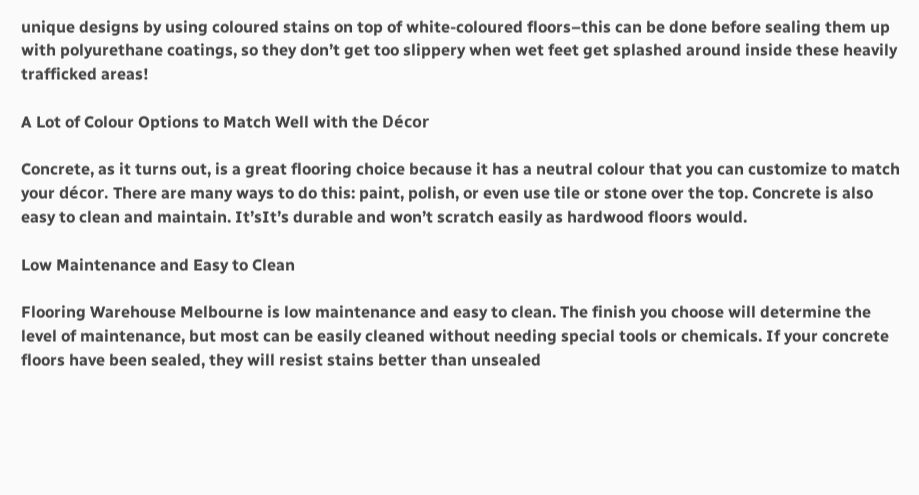unique designs by using coloured stains on top of white-coloured floors–this can be done before sealing them up with polyurethane coatings, so they don’t get too slippery when wet feet get splashed around inside these heavily trafficked areas!

A Lot of Colour Options to Match Well with the Décor

Concrete, as it turns out, is a great flooring choice because it has a neutral colour that you can customize to match your décor. There are many ways to do this: paint, polish, or even use tile or stone over the top. Concrete is also easy to clean and maintain. It’sIt’s durable and won’t scratch easily as hardwood floors would.

Low Maintenance and Easy to Clean

Flooring Warehouse Melbourne is low maintenance and easy to clean. The finish you choose will determine the level of maintenance, but most can be easily cleaned without needing special tools or chemicals. If your concrete floors have been sealed, they will resist stains better than unsealed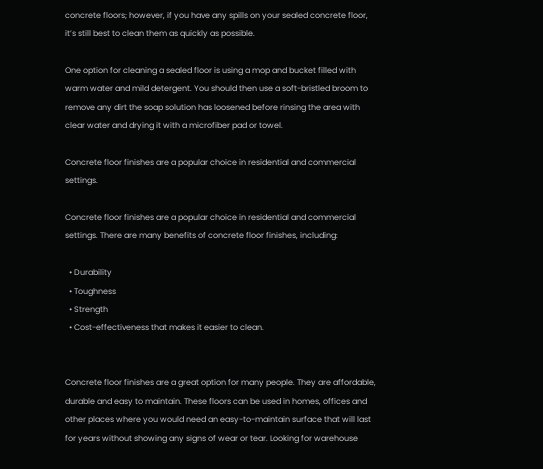concrete floors; however, if you have any spills on your sealed concrete floor, it’s still best to clean them as quickly as possible.

One option for cleaning a sealed floor is using a mop and bucket filled with warm water and mild detergent. You should then use a soft-bristled broom to remove any dirt the soap solution has loosened before rinsing the area with clear water and drying it with a microfiber pad or towel.

Concrete floor finishes are a popular choice in residential and commercial settings.

Concrete floor finishes are a popular choice in residential and commercial settings. There are many benefits of concrete floor finishes, including:

  • Durability
  • Toughness
  • Strength
  • Cost-effectiveness that makes it easier to clean.


Concrete floor finishes are a great option for many people. They are affordable, durable and easy to maintain. These floors can be used in homes, offices and other places where you would need an easy-to-maintain surface that will last for years without showing any signs of wear or tear. Looking for warehouse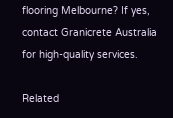flooring Melbourne? If yes, contact Granicrete Australia for high-quality services.

Related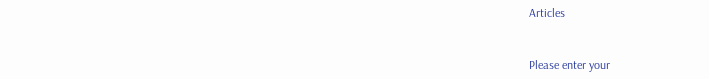Articles


Please enter your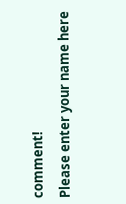comment!
Please enter your name here